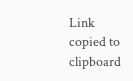Link copied to clipboard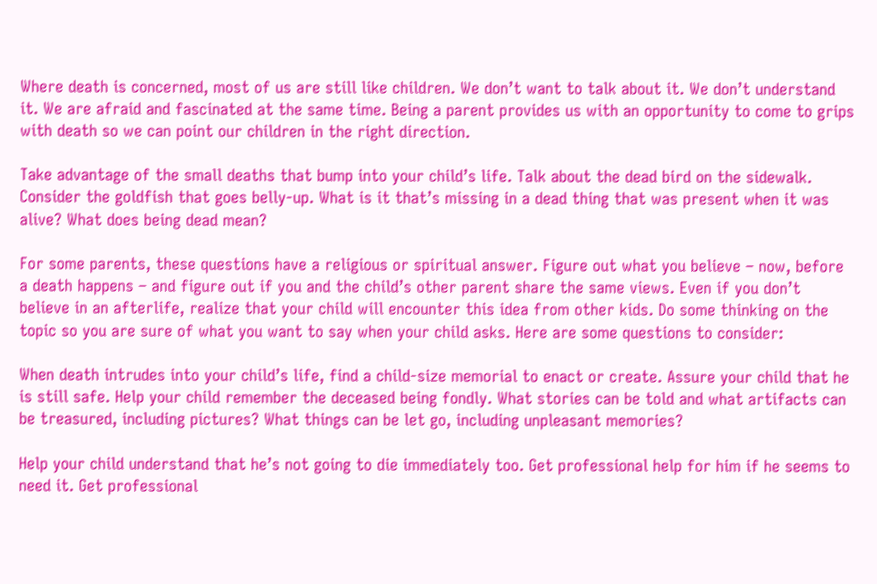Where death is concerned, most of us are still like children. We don’t want to talk about it. We don’t understand it. We are afraid and fascinated at the same time. Being a parent provides us with an opportunity to come to grips with death so we can point our children in the right direction.

Take advantage of the small deaths that bump into your child’s life. Talk about the dead bird on the sidewalk. Consider the goldfish that goes belly-up. What is it that’s missing in a dead thing that was present when it was alive? What does being dead mean?

For some parents, these questions have a religious or spiritual answer. Figure out what you believe – now, before a death happens – and figure out if you and the child’s other parent share the same views. Even if you don’t believe in an afterlife, realize that your child will encounter this idea from other kids. Do some thinking on the topic so you are sure of what you want to say when your child asks. Here are some questions to consider:

When death intrudes into your child’s life, find a child-size memorial to enact or create. Assure your child that he is still safe. Help your child remember the deceased being fondly. What stories can be told and what artifacts can be treasured, including pictures? What things can be let go, including unpleasant memories?

Help your child understand that he’s not going to die immediately too. Get professional help for him if he seems to need it. Get professional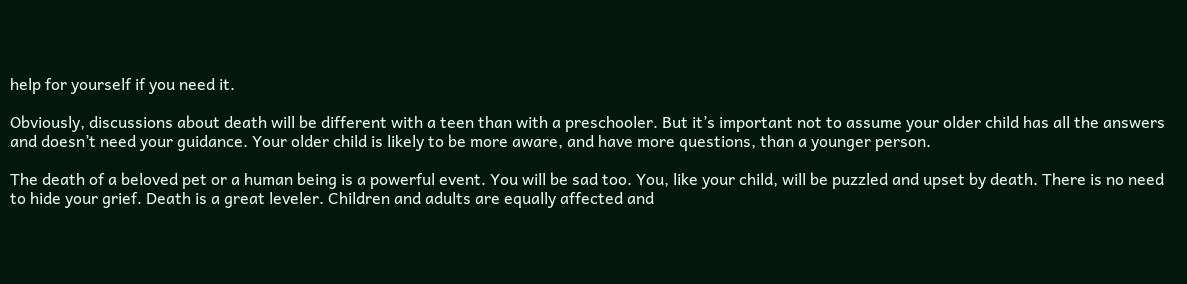help for yourself if you need it.

Obviously, discussions about death will be different with a teen than with a preschooler. But it’s important not to assume your older child has all the answers and doesn’t need your guidance. Your older child is likely to be more aware, and have more questions, than a younger person.

The death of a beloved pet or a human being is a powerful event. You will be sad too. You, like your child, will be puzzled and upset by death. There is no need to hide your grief. Death is a great leveler. Children and adults are equally affected and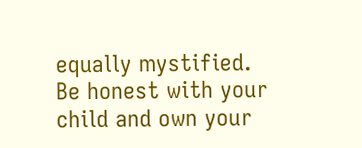equally mystified. Be honest with your child and own your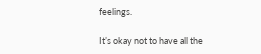feelings.

It’s okay not to have all the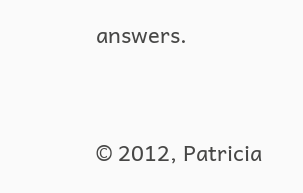answers.


© 2012, Patricia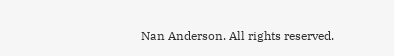Nan Anderson. All rights reserved.